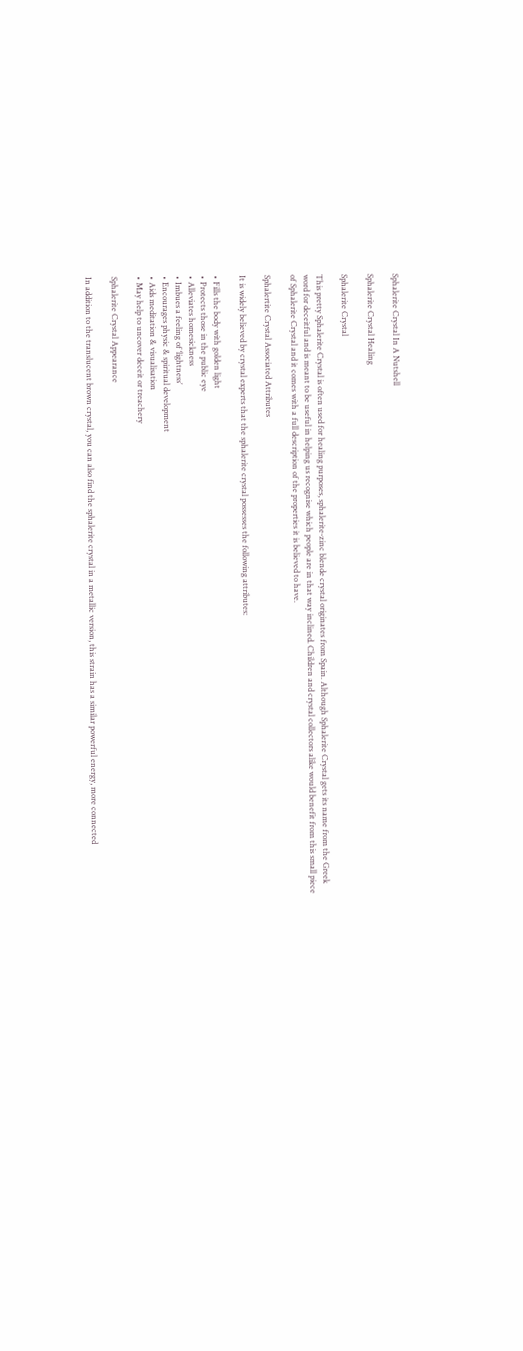Sphalerite Crystal In A Nutshell

Sphalerite Crystal Healing

Sphalerite Crystal

This pretty Sphalerite Crystal is often used for healing purposes, sphalerite-zinc blende crystal originates from Spain. Although Sphalerite Crystal gets its name from the Greek word for deceitful and is meant to be useful in helping us recognise which people are in that way inclined. Children and crystal collectors alike would benefit from this small piece of Sphalerite Crystal and it comes with a full description of the properties it is believed to have.

Sphalertite Crystal Associated Attributes

It is widely believed by crystal experts that the sphalerite crystal possesses the following attributes:

• Fills the body with golden light
• Protects those in the public eye
• Alleviates homesickness
• Imbues a feeling of ‘lightness’
• Encourages physic & spiritual development
• Aids meditation & visualisation
• May help to uncover deceit or treachery

Sphalerite Crystal Appearance

In addition to the translucent brown crystal, you can also find the sphalerite crystal in a metallic version, this strain has a similar powerful energy, more connected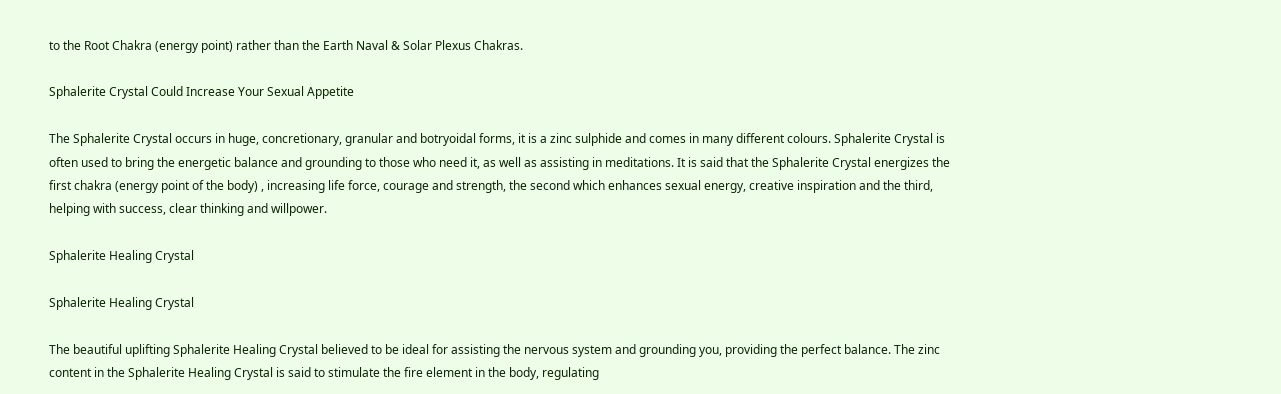to the Root Chakra (energy point) rather than the Earth Naval & Solar Plexus Chakras.

Sphalerite Crystal Could Increase Your Sexual Appetite

The Sphalerite Crystal occurs in huge, concretionary, granular and botryoidal forms, it is a zinc sulphide and comes in many different colours. Sphalerite Crystal is often used to bring the energetic balance and grounding to those who need it, as well as assisting in meditations. It is said that the Sphalerite Crystal energizes the first chakra (energy point of the body) , increasing life force, courage and strength, the second which enhances sexual energy, creative inspiration and the third, helping with success, clear thinking and willpower.

Sphalerite Healing Crystal

Sphalerite Healing Crystal

The beautiful uplifting Sphalerite Healing Crystal believed to be ideal for assisting the nervous system and grounding you, providing the perfect balance. The zinc content in the Sphalerite Healing Crystal is said to stimulate the fire element in the body, regulating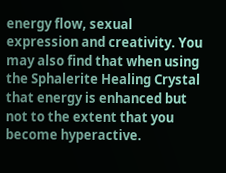energy flow, sexual expression and creativity. You may also find that when using the Sphalerite Healing Crystal that energy is enhanced but not to the extent that you become hyperactive.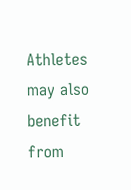Athletes may also benefit from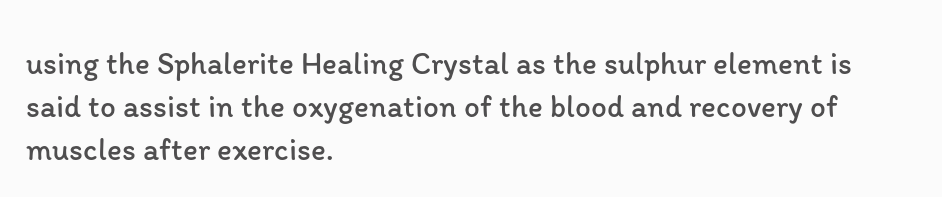using the Sphalerite Healing Crystal as the sulphur element is said to assist in the oxygenation of the blood and recovery of muscles after exercise.